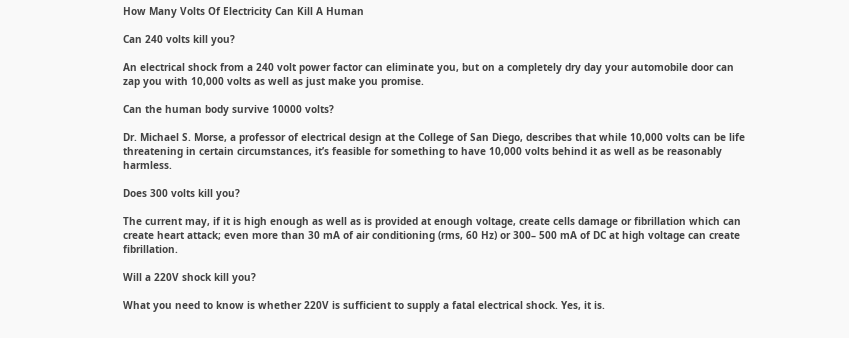How Many Volts Of Electricity Can Kill A Human

Can 240 volts kill you?

An electrical shock from a 240 volt power factor can eliminate you, but on a completely dry day your automobile door can zap you with 10,000 volts as well as just make you promise.

Can the human body survive 10000 volts?

Dr. Michael S. Morse, a professor of electrical design at the College of San Diego, describes that while 10,000 volts can be life threatening in certain circumstances, it’s feasible for something to have 10,000 volts behind it as well as be reasonably harmless.

Does 300 volts kill you?

The current may, if it is high enough as well as is provided at enough voltage, create cells damage or fibrillation which can create heart attack; even more than 30 mA of air conditioning (rms, 60 Hz) or 300– 500 mA of DC at high voltage can create fibrillation.

Will a 220V shock kill you?

What you need to know is whether 220V is sufficient to supply a fatal electrical shock. Yes, it is.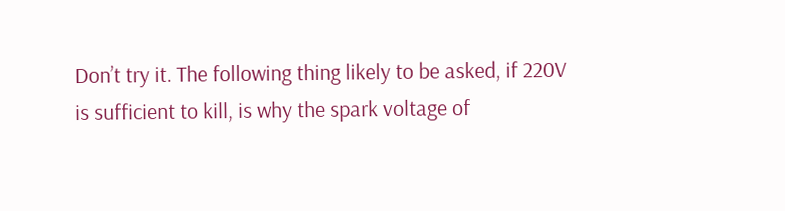Don’t try it. The following thing likely to be asked, if 220V is sufficient to kill, is why the spark voltage of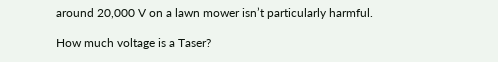around 20,000 V on a lawn mower isn’t particularly harmful.

How much voltage is a Taser?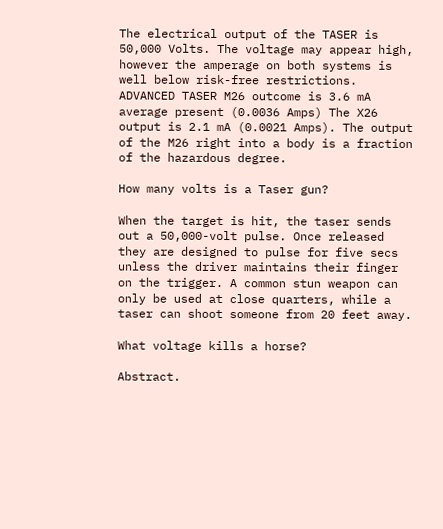The electrical output of the TASER is 50,000 Volts. The voltage may appear high, however the amperage on both systems is well below risk-free restrictions. ADVANCED TASER M26 outcome is 3.6 mA average present (0.0036 Amps) The X26 output is 2.1 mA (0.0021 Amps). The output of the M26 right into a body is a fraction of the hazardous degree.

How many volts is a Taser gun?

When the target is hit, the taser sends out a 50,000-volt pulse. Once released they are designed to pulse for five secs unless the driver maintains their finger on the trigger. A common stun weapon can only be used at close quarters, while a taser can shoot someone from 20 feet away.

What voltage kills a horse?

Abstract.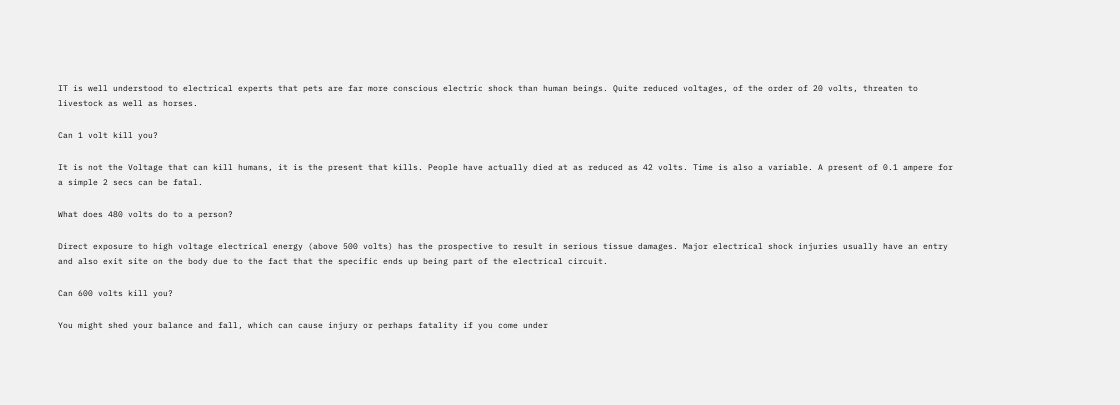IT is well understood to electrical experts that pets are far more conscious electric shock than human beings. Quite reduced voltages, of the order of 20 volts, threaten to livestock as well as horses.

Can 1 volt kill you?

It is not the Voltage that can kill humans, it is the present that kills. People have actually died at as reduced as 42 volts. Time is also a variable. A present of 0.1 ampere for a simple 2 secs can be fatal.

What does 480 volts do to a person?

Direct exposure to high voltage electrical energy (above 500 volts) has the prospective to result in serious tissue damages. Major electrical shock injuries usually have an entry and also exit site on the body due to the fact that the specific ends up being part of the electrical circuit.

Can 600 volts kill you?

You might shed your balance and fall, which can cause injury or perhaps fatality if you come under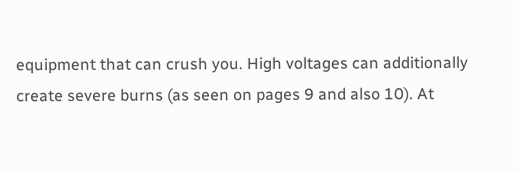equipment that can crush you. High voltages can additionally create severe burns (as seen on pages 9 and also 10). At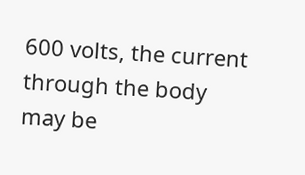600 volts, the current through the body may be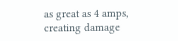as great as 4 amps, creating damage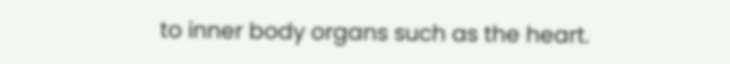to inner body organs such as the heart.